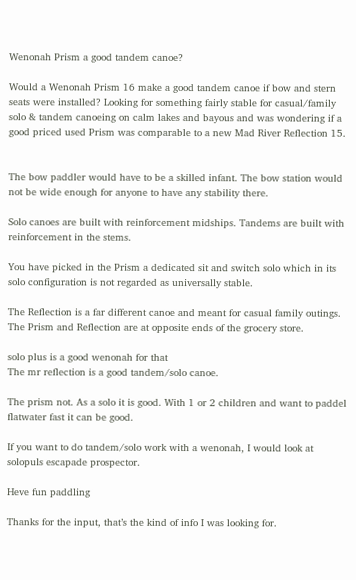Wenonah Prism a good tandem canoe?

Would a Wenonah Prism 16 make a good tandem canoe if bow and stern seats were installed? Looking for something fairly stable for casual/family solo & tandem canoeing on calm lakes and bayous and was wondering if a good priced used Prism was comparable to a new Mad River Reflection 15.


The bow paddler would have to be a skilled infant. The bow station would not be wide enough for anyone to have any stability there.

Solo canoes are built with reinforcement midships. Tandems are built with reinforcement in the stems.

You have picked in the Prism a dedicated sit and switch solo which in its solo configuration is not regarded as universally stable.

The Reflection is a far different canoe and meant for casual family outings. The Prism and Reflection are at opposite ends of the grocery store.

solo plus is a good wenonah for that
The mr reflection is a good tandem/solo canoe.

The prism not. As a solo it is good. With 1 or 2 children and want to paddel flatwater fast it can be good.

If you want to do tandem/solo work with a wenonah, I would look at solopuls escapade prospector.

Heve fun paddling

Thanks for the input, that’s the kind of info I was looking for.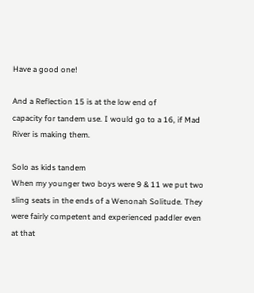Have a good one!

And a Reflection 15 is at the low end of
capacity for tandem use. I would go to a 16, if Mad River is making them.

Solo as kids tandem
When my younger two boys were 9 & 11 we put two sling seats in the ends of a Wenonah Solitude. They were fairly competent and experienced paddler even at that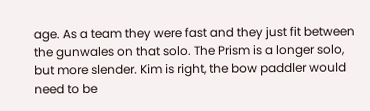age. As a team they were fast and they just fit between the gunwales on that solo. The Prism is a longer solo, but more slender. Kim is right, the bow paddler would need to be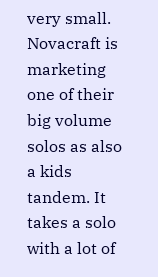very small. Novacraft is marketing one of their big volume solos as also a kids tandem. It takes a solo with a lot of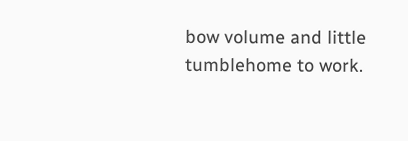bow volume and little tumblehome to work.